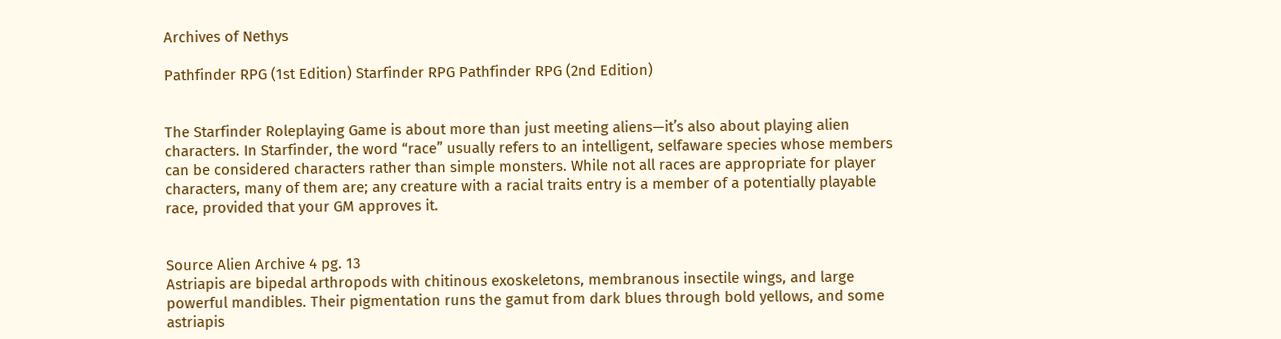Archives of Nethys

Pathfinder RPG (1st Edition) Starfinder RPG Pathfinder RPG (2nd Edition)


The Starfinder Roleplaying Game is about more than just meeting aliens—it’s also about playing alien characters. In Starfinder, the word “race” usually refers to an intelligent, selfaware species whose members can be considered characters rather than simple monsters. While not all races are appropriate for player characters, many of them are; any creature with a racial traits entry is a member of a potentially playable race, provided that your GM approves it.


Source Alien Archive 4 pg. 13
Astriapis are bipedal arthropods with chitinous exoskeletons, membranous insectile wings, and large powerful mandibles. Their pigmentation runs the gamut from dark blues through bold yellows, and some astriapis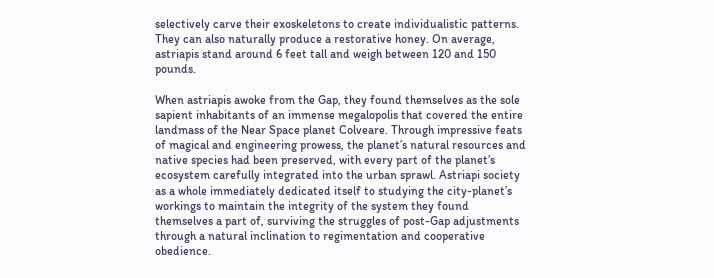selectively carve their exoskeletons to create individualistic patterns. They can also naturally produce a restorative honey. On average, astriapis stand around 6 feet tall and weigh between 120 and 150 pounds.

When astriapis awoke from the Gap, they found themselves as the sole sapient inhabitants of an immense megalopolis that covered the entire landmass of the Near Space planet Colveare. Through impressive feats of magical and engineering prowess, the planet’s natural resources and native species had been preserved, with every part of the planet’s ecosystem carefully integrated into the urban sprawl. Astriapi society as a whole immediately dedicated itself to studying the city-planet’s workings to maintain the integrity of the system they found themselves a part of, surviving the struggles of post-Gap adjustments through a natural inclination to regimentation and cooperative obedience.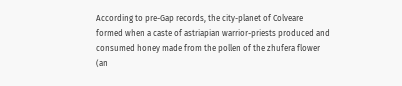According to pre-Gap records, the city-planet of Colveare formed when a caste of astriapian warrior-priests produced and consumed honey made from the pollen of the zhufera flower (an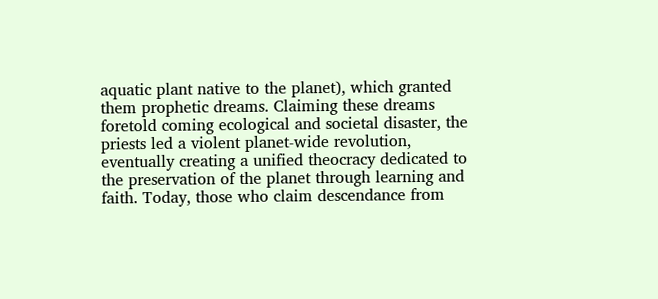aquatic plant native to the planet), which granted them prophetic dreams. Claiming these dreams foretold coming ecological and societal disaster, the priests led a violent planet-wide revolution, eventually creating a unified theocracy dedicated to the preservation of the planet through learning and faith. Today, those who claim descendance from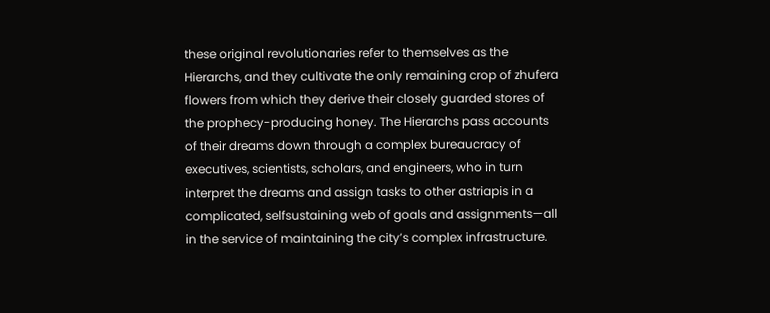these original revolutionaries refer to themselves as the Hierarchs, and they cultivate the only remaining crop of zhufera flowers from which they derive their closely guarded stores of the prophecy-producing honey. The Hierarchs pass accounts of their dreams down through a complex bureaucracy of executives, scientists, scholars, and engineers, who in turn interpret the dreams and assign tasks to other astriapis in a complicated, selfsustaining web of goals and assignments—all in the service of maintaining the city’s complex infrastructure.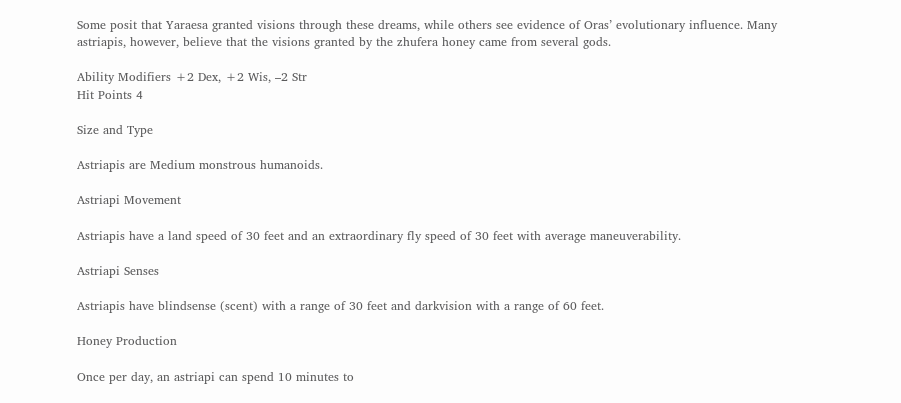Some posit that Yaraesa granted visions through these dreams, while others see evidence of Oras’ evolutionary influence. Many astriapis, however, believe that the visions granted by the zhufera honey came from several gods.

Ability Modifiers +2 Dex, +2 Wis, –2 Str
Hit Points 4

Size and Type

Astriapis are Medium monstrous humanoids.

Astriapi Movement

Astriapis have a land speed of 30 feet and an extraordinary fly speed of 30 feet with average maneuverability.

Astriapi Senses

Astriapis have blindsense (scent) with a range of 30 feet and darkvision with a range of 60 feet.

Honey Production

Once per day, an astriapi can spend 10 minutes to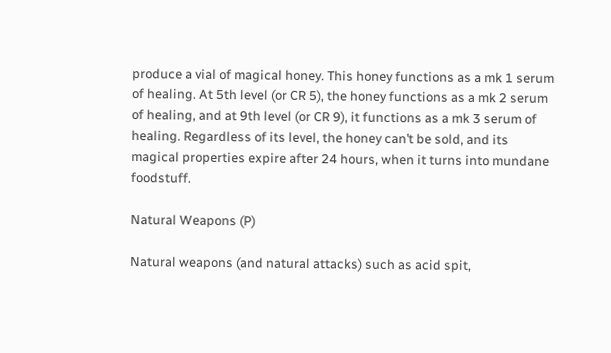produce a vial of magical honey. This honey functions as a mk 1 serum of healing. At 5th level (or CR 5), the honey functions as a mk 2 serum of healing, and at 9th level (or CR 9), it functions as a mk 3 serum of healing. Regardless of its level, the honey can’t be sold, and its magical properties expire after 24 hours, when it turns into mundane foodstuff.

Natural Weapons (P)

Natural weapons (and natural attacks) such as acid spit,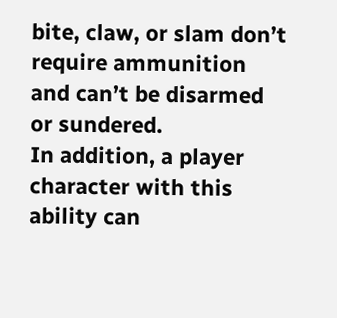bite, claw, or slam don’t require ammunition and can’t be disarmed or sundered.
In addition, a player character with this ability can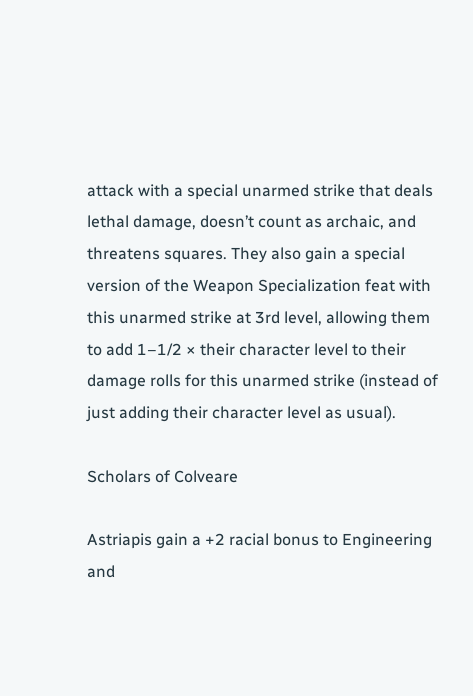attack with a special unarmed strike that deals lethal damage, doesn’t count as archaic, and threatens squares. They also gain a special version of the Weapon Specialization feat with this unarmed strike at 3rd level, allowing them to add 1–1/2 × their character level to their damage rolls for this unarmed strike (instead of just adding their character level as usual).

Scholars of Colveare

Astriapis gain a +2 racial bonus to Engineering and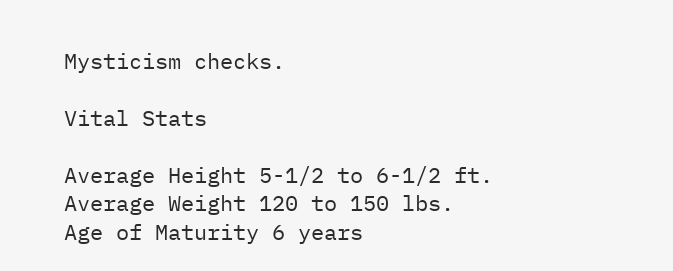Mysticism checks.

Vital Stats

Average Height 5-1/2 to 6-1/2 ft.
Average Weight 120 to 150 lbs.
Age of Maturity 6 years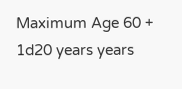Maximum Age 60 + 1d20 years years